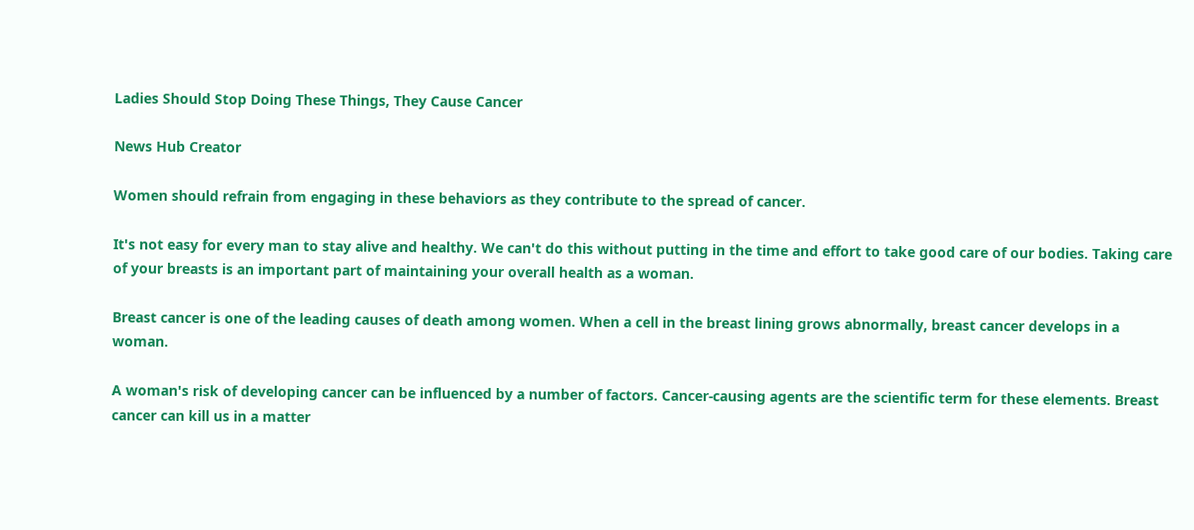Ladies Should Stop Doing These Things, They Cause Cancer

News Hub Creator

Women should refrain from engaging in these behaviors as they contribute to the spread of cancer.

It's not easy for every man to stay alive and healthy. We can't do this without putting in the time and effort to take good care of our bodies. Taking care of your breasts is an important part of maintaining your overall health as a woman.

Breast cancer is one of the leading causes of death among women. When a cell in the breast lining grows abnormally, breast cancer develops in a woman.

A woman's risk of developing cancer can be influenced by a number of factors. Cancer-causing agents are the scientific term for these elements. Breast cancer can kill us in a matter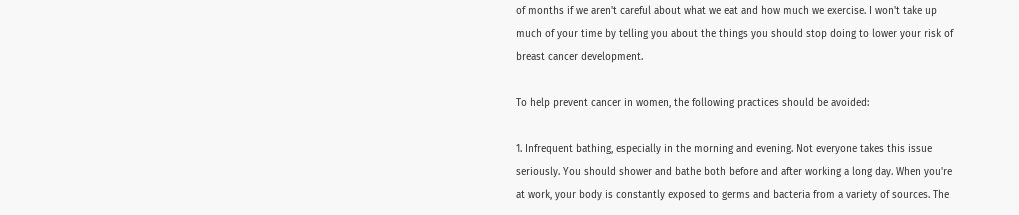of months if we aren't careful about what we eat and how much we exercise. I won't take up much of your time by telling you about the things you should stop doing to lower your risk of breast cancer development.

To help prevent cancer in women, the following practices should be avoided:

1. Infrequent bathing, especially in the morning and evening. Not everyone takes this issue seriously. You should shower and bathe both before and after working a long day. When you're at work, your body is constantly exposed to germs and bacteria from a variety of sources. The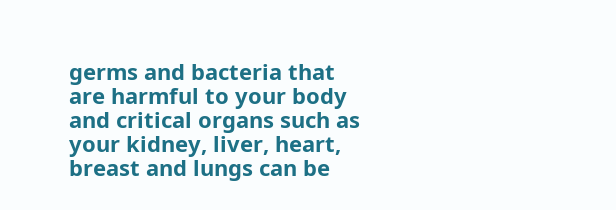germs and bacteria that are harmful to your body and critical organs such as your kidney, liver, heart, breast and lungs can be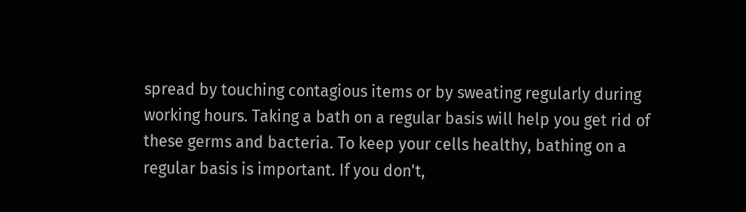spread by touching contagious items or by sweating regularly during working hours. Taking a bath on a regular basis will help you get rid of these germs and bacteria. To keep your cells healthy, bathing on a regular basis is important. If you don't,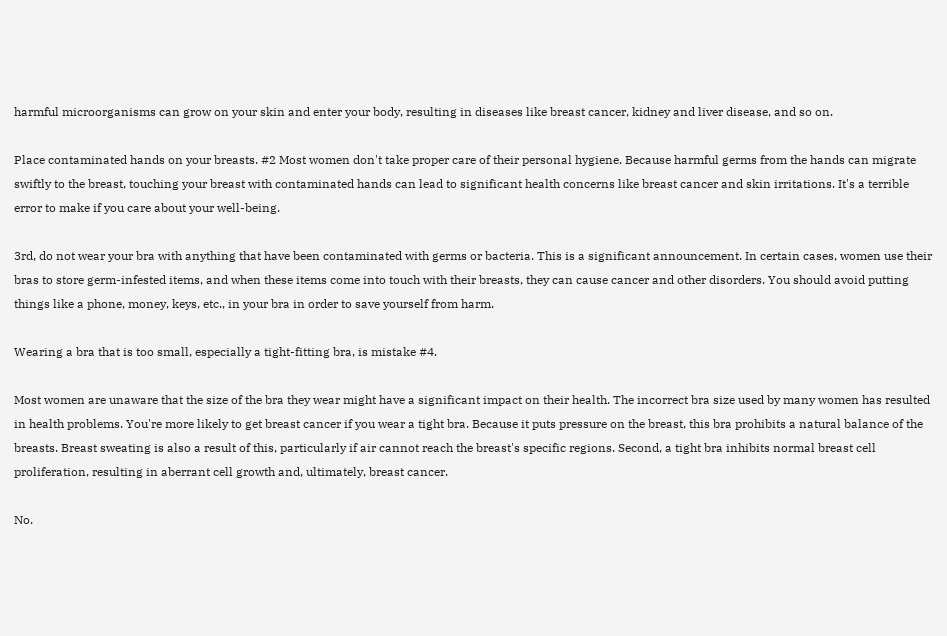harmful microorganisms can grow on your skin and enter your body, resulting in diseases like breast cancer, kidney and liver disease, and so on.

Place contaminated hands on your breasts. #2 Most women don't take proper care of their personal hygiene. Because harmful germs from the hands can migrate swiftly to the breast, touching your breast with contaminated hands can lead to significant health concerns like breast cancer and skin irritations. It's a terrible error to make if you care about your well-being.

3rd, do not wear your bra with anything that have been contaminated with germs or bacteria. This is a significant announcement. In certain cases, women use their bras to store germ-infested items, and when these items come into touch with their breasts, they can cause cancer and other disorders. You should avoid putting things like a phone, money, keys, etc., in your bra in order to save yourself from harm.

Wearing a bra that is too small, especially a tight-fitting bra, is mistake #4.

Most women are unaware that the size of the bra they wear might have a significant impact on their health. The incorrect bra size used by many women has resulted in health problems. You're more likely to get breast cancer if you wear a tight bra. Because it puts pressure on the breast, this bra prohibits a natural balance of the breasts. Breast sweating is also a result of this, particularly if air cannot reach the breast's specific regions. Second, a tight bra inhibits normal breast cell proliferation, resulting in aberrant cell growth and, ultimately, breast cancer.

No.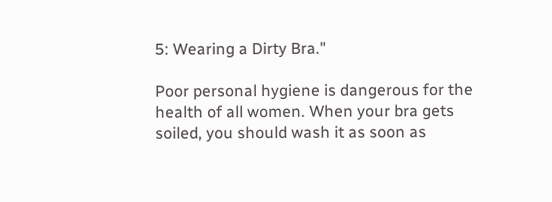5: Wearing a Dirty Bra."

Poor personal hygiene is dangerous for the health of all women. When your bra gets soiled, you should wash it as soon as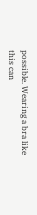possible. Wearing a bra like this can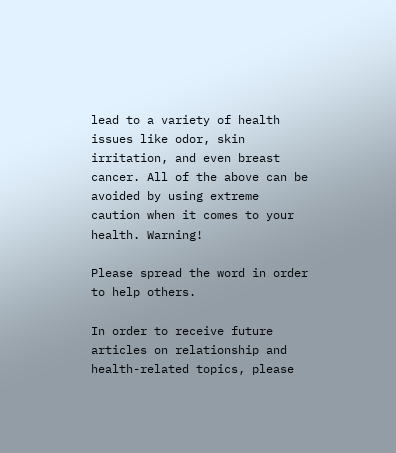lead to a variety of health issues like odor, skin irritation, and even breast cancer. All of the above can be avoided by using extreme caution when it comes to your health. Warning!

Please spread the word in order to help others.

In order to receive future articles on relationship and health-related topics, please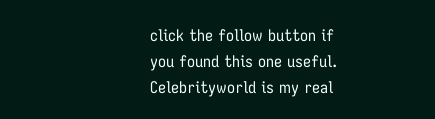click the follow button if you found this one useful. Celebrityworld is my real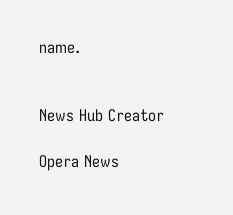name.


News Hub Creator

Opera News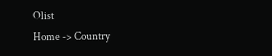Olist
Home -> Country